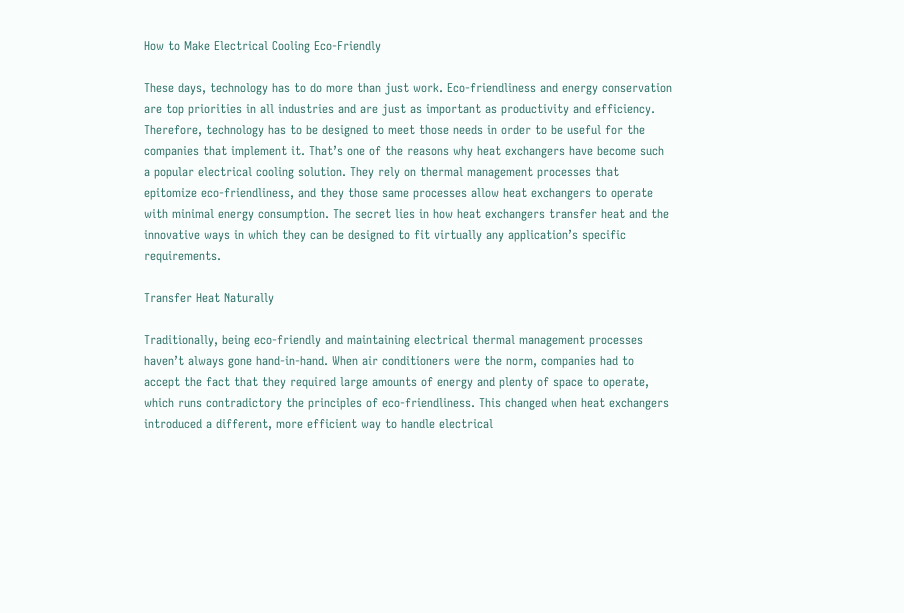How to Make Electrical Cooling Eco-Friendly

These days, technology has to do more than just work. Eco-friendliness and energy conservation are top priorities in all industries and are just as important as productivity and efficiency. Therefore, technology has to be designed to meet those needs in order to be useful for the companies that implement it. That’s one of the reasons why heat exchangers have become such a popular electrical cooling solution. They rely on thermal management processes that epitomize eco-friendliness, and they those same processes allow heat exchangers to operate with minimal energy consumption. The secret lies in how heat exchangers transfer heat and the innovative ways in which they can be designed to fit virtually any application’s specific requirements.

Transfer Heat Naturally

Traditionally, being eco-friendly and maintaining electrical thermal management processes haven’t always gone hand-in-hand. When air conditioners were the norm, companies had to accept the fact that they required large amounts of energy and plenty of space to operate, which runs contradictory the principles of eco-friendliness. This changed when heat exchangers introduced a different, more efficient way to handle electrical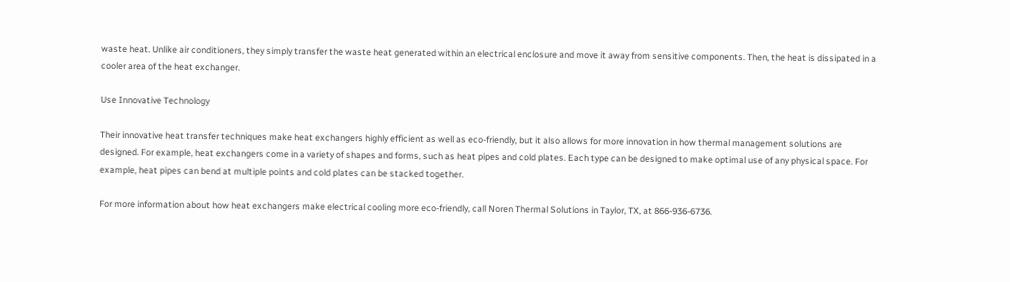waste heat. Unlike air conditioners, they simply transfer the waste heat generated within an electrical enclosure and move it away from sensitive components. Then, the heat is dissipated in a cooler area of the heat exchanger.

Use Innovative Technology

Their innovative heat transfer techniques make heat exchangers highly efficient as well as eco-friendly, but it also allows for more innovation in how thermal management solutions are designed. For example, heat exchangers come in a variety of shapes and forms, such as heat pipes and cold plates. Each type can be designed to make optimal use of any physical space. For example, heat pipes can bend at multiple points and cold plates can be stacked together.

For more information about how heat exchangers make electrical cooling more eco-friendly, call Noren Thermal Solutions in Taylor, TX, at 866-936-6736.